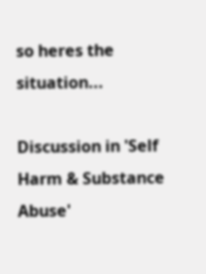so heres the situation...

Discussion in 'Self Harm & Substance Abuse'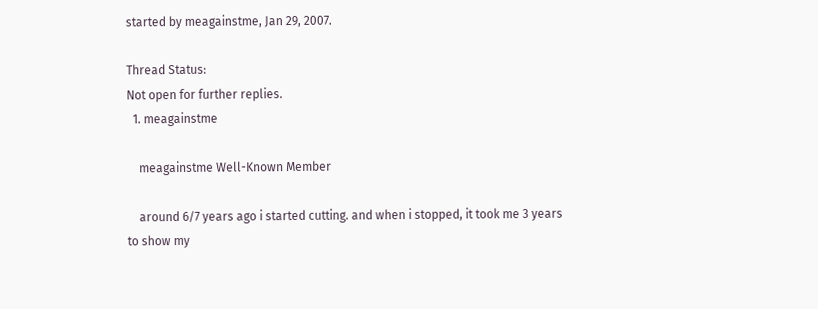started by meagainstme, Jan 29, 2007.

Thread Status:
Not open for further replies.
  1. meagainstme

    meagainstme Well-Known Member

    around 6/7 years ago i started cutting. and when i stopped, it took me 3 years to show my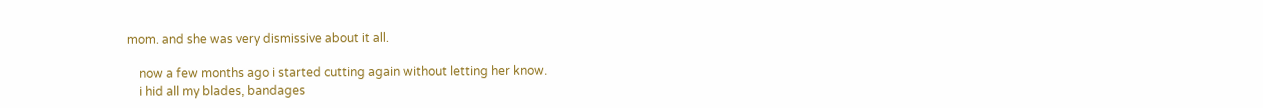mom. and she was very dismissive about it all.

    now a few months ago i started cutting again without letting her know.
    i hid all my blades, bandages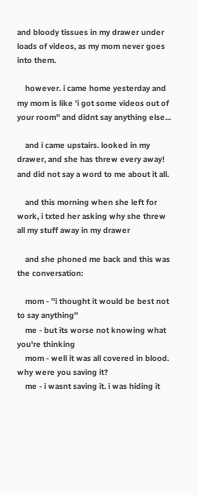and bloody tissues in my drawer under loads of videos, as my mom never goes into them.

    however. i came home yesterday and my mom is like 'i got some videos out of your room'' and didnt say anything else...

    and i came upstairs. looked in my drawer, and she has threw every away! and did not say a word to me about it all.

    and this morning when she left for work, i txted her asking why she threw all my stuff away in my drawer

    and she phoned me back and this was the conversation:

    mom - ''i thought it would be best not to say anything''
    me - but its worse not knowing what you're thinking
    mom - well it was all covered in blood. why were you saving it?
    me - i wasnt saving it. i was hiding it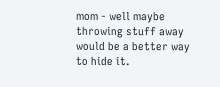mom - well maybe throwing stuff away would be a better way to hide it.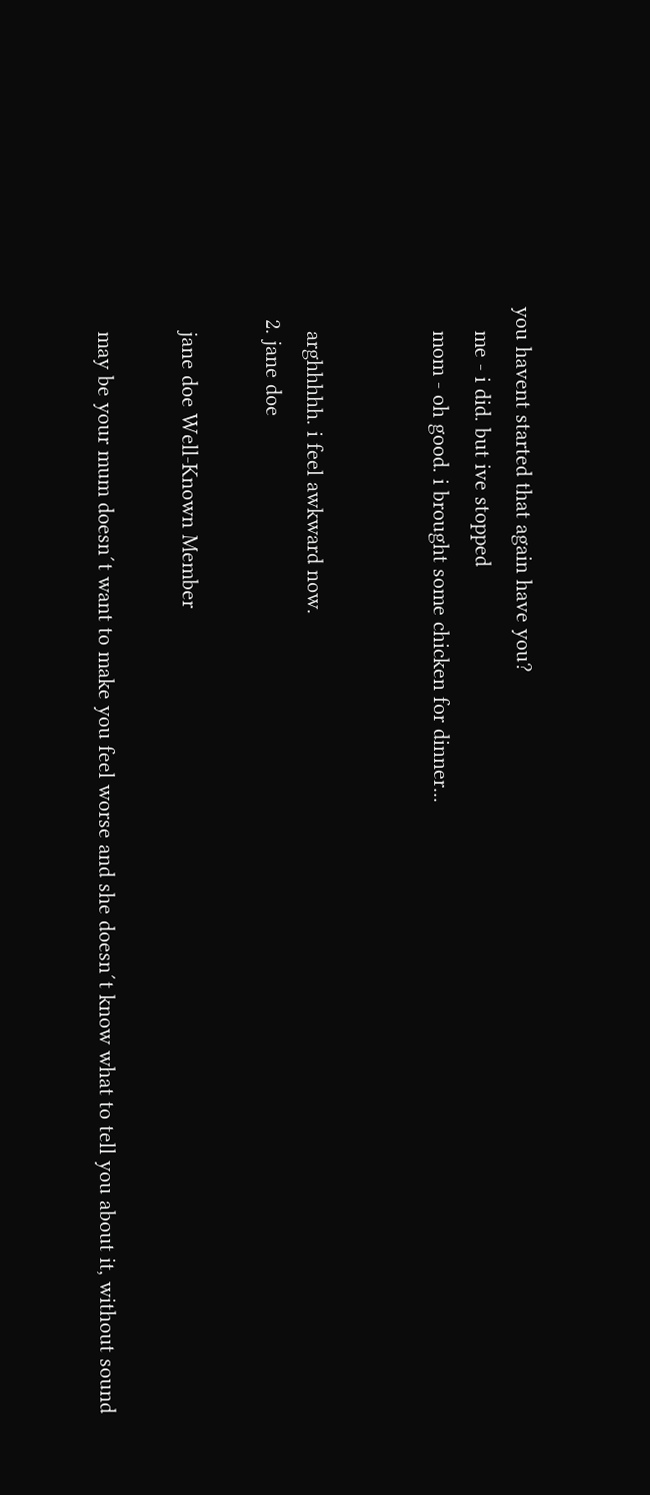you havent started that again have you?
    me - i did. but ive stopped
    mom - oh good. i brought some chicken for dinner...


    arghhhhh. i feel awkward now.
  2. jane doe

    jane doe Well-Known Member

    may be your mum doesn´t want to make you feel worse and she doesn´t know what to tell you about it, without sound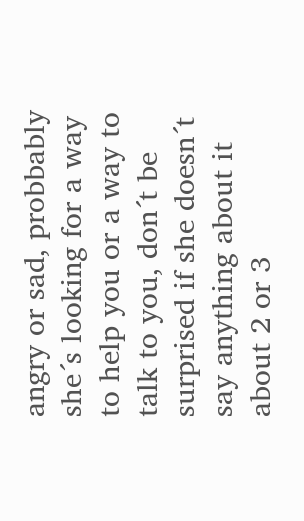angry or sad, probbably she´s looking for a way to help you or a way to talk to you, don´t be surprised if she doesn´t say anything about it about 2 or 3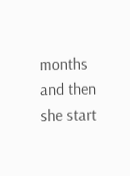months and then she start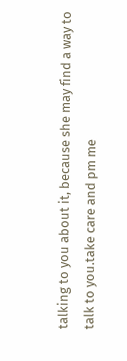talking to you about it, because she may find a way to talk to you.take care and pm me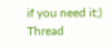if you need it;)
Thread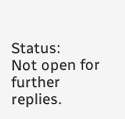Status:
Not open for further replies.